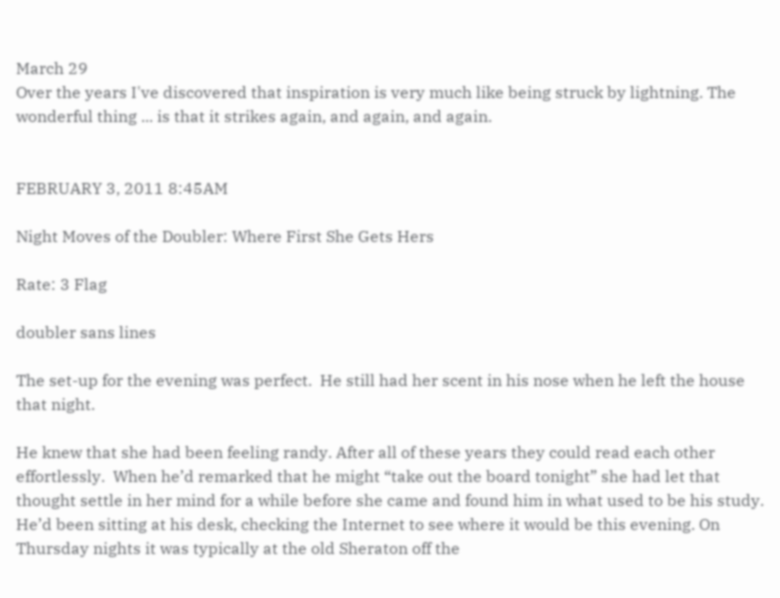March 29
Over the years I've discovered that inspiration is very much like being struck by lightning. The wonderful thing ... is that it strikes again, and again, and again.


FEBRUARY 3, 2011 8:45AM

Night Moves of the Doubler: Where First She Gets Hers

Rate: 3 Flag

doubler sans lines

The set-up for the evening was perfect.  He still had her scent in his nose when he left the house that night.

He knew that she had been feeling randy. After all of these years they could read each other effortlessly.  When he’d remarked that he might “take out the board tonight” she had let that thought settle in her mind for a while before she came and found him in what used to be his study.  He’d been sitting at his desk, checking the Internet to see where it would be this evening. On Thursday nights it was typically at the old Sheraton off the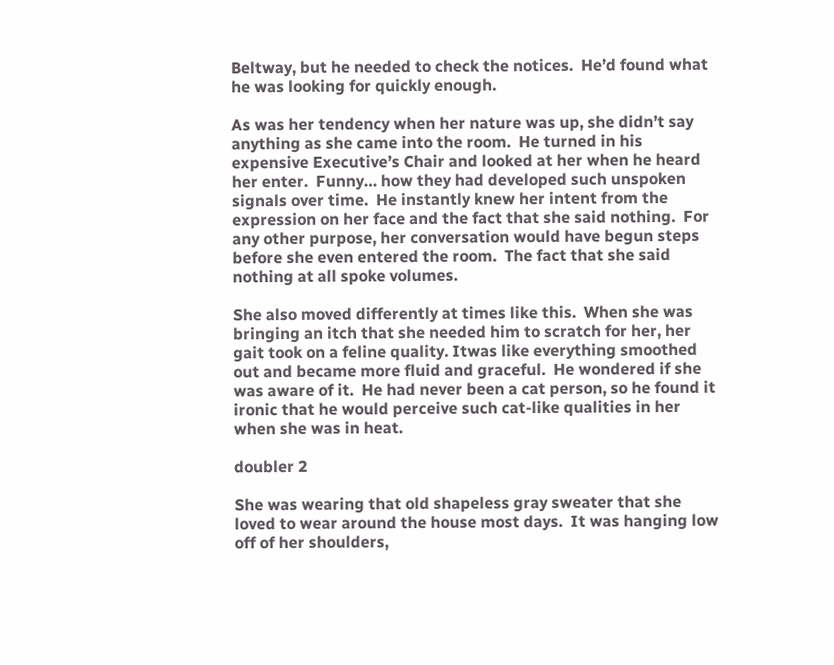Beltway, but he needed to check the notices.  He’d found what he was looking for quickly enough.

As was her tendency when her nature was up, she didn’t say anything as she came into the room.  He turned in his expensive Executive’s Chair and looked at her when he heard her enter.  Funny… how they had developed such unspoken signals over time.  He instantly knew her intent from the expression on her face and the fact that she said nothing.  For any other purpose, her conversation would have begun steps before she even entered the room.  The fact that she said nothing at all spoke volumes.

She also moved differently at times like this.  When she was bringing an itch that she needed him to scratch for her, her gait took on a feline quality. Itwas like everything smoothed out and became more fluid and graceful.  He wondered if she was aware of it.  He had never been a cat person, so he found it ironic that he would perceive such cat-like qualities in her when she was in heat.

doubler 2

She was wearing that old shapeless gray sweater that she loved to wear around the house most days.  It was hanging low off of her shoulders,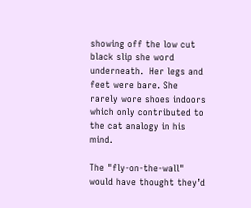showing off the low cut black slip she word underneath.  Her legs and feet were bare. She rarely wore shoes indoors which only contributed to the cat analogy in his mind.

The "fly-on-the-wall" would have thought they’d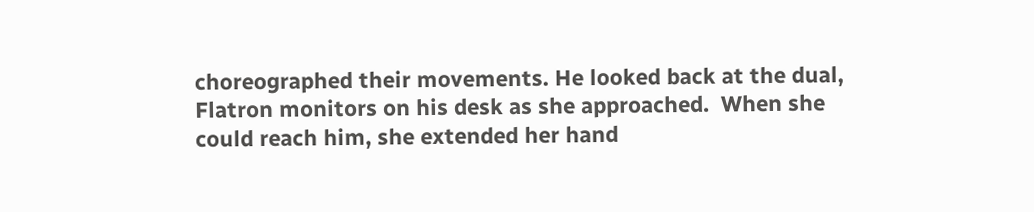choreographed their movements. He looked back at the dual, Flatron monitors on his desk as she approached.  When she could reach him, she extended her hand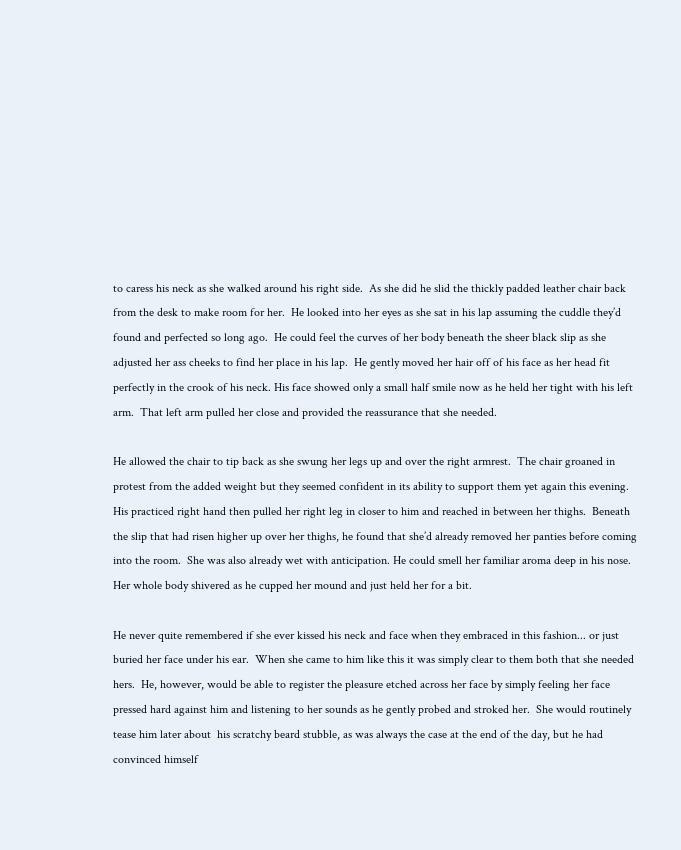to caress his neck as she walked around his right side.  As she did he slid the thickly padded leather chair back from the desk to make room for her.  He looked into her eyes as she sat in his lap assuming the cuddle they’d found and perfected so long ago.  He could feel the curves of her body beneath the sheer black slip as she adjusted her ass cheeks to find her place in his lap.  He gently moved her hair off of his face as her head fit perfectly in the crook of his neck. His face showed only a small half smile now as he held her tight with his left arm.  That left arm pulled her close and provided the reassurance that she needed.

He allowed the chair to tip back as she swung her legs up and over the right armrest.  The chair groaned in protest from the added weight but they seemed confident in its ability to support them yet again this evening.  His practiced right hand then pulled her right leg in closer to him and reached in between her thighs.  Beneath the slip that had risen higher up over her thighs, he found that she’d already removed her panties before coming into the room.  She was also already wet with anticipation. He could smell her familiar aroma deep in his nose.  Her whole body shivered as he cupped her mound and just held her for a bit.

He never quite remembered if she ever kissed his neck and face when they embraced in this fashion... or just buried her face under his ear.  When she came to him like this it was simply clear to them both that she needed hers.  He, however, would be able to register the pleasure etched across her face by simply feeling her face pressed hard against him and listening to her sounds as he gently probed and stroked her.  She would routinely tease him later about  his scratchy beard stubble, as was always the case at the end of the day, but he had convinced himself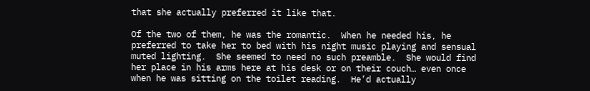that she actually preferred it like that.

Of the two of them, he was the romantic.  When he needed his, he preferred to take her to bed with his night music playing and sensual muted lighting.  She seemed to need no such preamble.  She would find her place in his arms here at his desk or on their couch… even once when he was sitting on the toilet reading.  He’d actually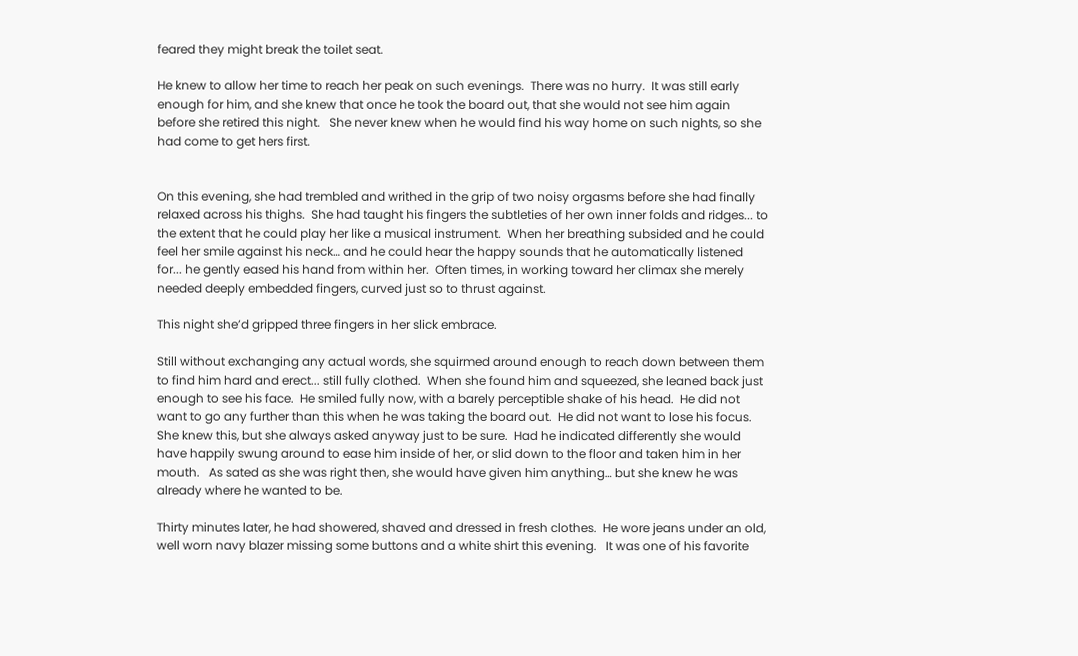feared they might break the toilet seat.

He knew to allow her time to reach her peak on such evenings.  There was no hurry.  It was still early enough for him, and she knew that once he took the board out, that she would not see him again before she retired this night.   She never knew when he would find his way home on such nights, so she had come to get hers first.


On this evening, she had trembled and writhed in the grip of two noisy orgasms before she had finally relaxed across his thighs.  She had taught his fingers the subtleties of her own inner folds and ridges... to the extent that he could play her like a musical instrument.  When her breathing subsided and he could feel her smile against his neck… and he could hear the happy sounds that he automatically listened for... he gently eased his hand from within her.  Often times, in working toward her climax she merely needed deeply embedded fingers, curved just so to thrust against.

This night she’d gripped three fingers in her slick embrace.

Still without exchanging any actual words, she squirmed around enough to reach down between them to find him hard and erect... still fully clothed.  When she found him and squeezed, she leaned back just enough to see his face.  He smiled fully now, with a barely perceptible shake of his head.  He did not want to go any further than this when he was taking the board out.  He did not want to lose his focus. She knew this, but she always asked anyway just to be sure.  Had he indicated differently she would have happily swung around to ease him inside of her, or slid down to the floor and taken him in her mouth.   As sated as she was right then, she would have given him anything… but she knew he was already where he wanted to be.

Thirty minutes later, he had showered, shaved and dressed in fresh clothes.  He wore jeans under an old, well worn navy blazer missing some buttons and a white shirt this evening.   It was one of his favorite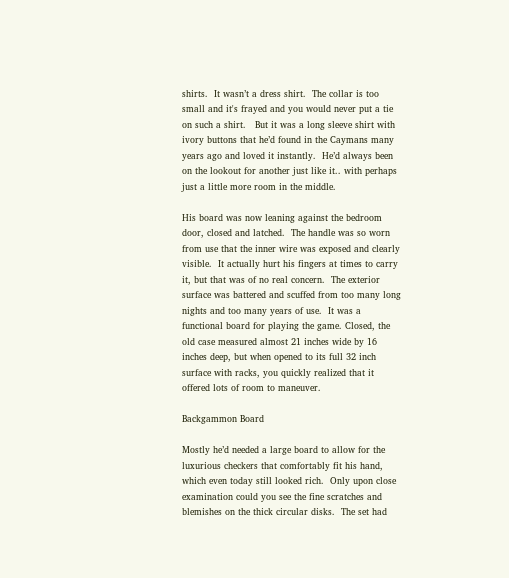shirts.  It wasn’t a dress shirt.  The collar is too small and it's frayed and you would never put a tie on such a shirt.   But it was a long sleeve shirt with ivory buttons that he’d found in the Caymans many years ago and loved it instantly.  He’d always been on the lookout for another just like it.. with perhaps just a little more room in the middle.

His board was now leaning against the bedroom door, closed and latched.  The handle was so worn from use that the inner wire was exposed and clearly visible.  It actually hurt his fingers at times to carry it, but that was of no real concern.  The exterior surface was battered and scuffed from too many long nights and too many years of use.  It was a functional board for playing the game. Closed, the old case measured almost 21 inches wide by 16 inches deep, but when opened to its full 32 inch surface with racks, you quickly realized that it offered lots of room to maneuver.

Backgammon Board

Mostly he’d needed a large board to allow for the luxurious checkers that comfortably fit his hand, which even today still looked rich.  Only upon close examination could you see the fine scratches and blemishes on the thick circular disks.  The set had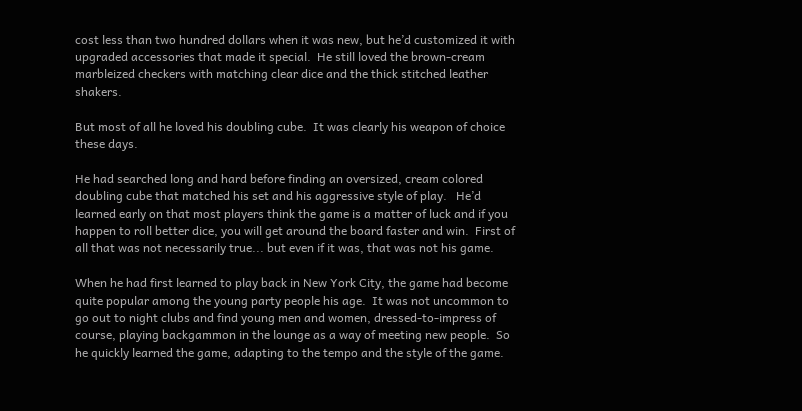cost less than two hundred dollars when it was new, but he’d customized it with upgraded accessories that made it special.  He still loved the brown-cream marbleized checkers with matching clear dice and the thick stitched leather shakers.

But most of all he loved his doubling cube.  It was clearly his weapon of choice these days.

He had searched long and hard before finding an oversized, cream colored doubling cube that matched his set and his aggressive style of play.   He’d learned early on that most players think the game is a matter of luck and if you happen to roll better dice, you will get around the board faster and win.  First of all that was not necessarily true... but even if it was, that was not his game.

When he had first learned to play back in New York City, the game had become quite popular among the young party people his age.  It was not uncommon to go out to night clubs and find young men and women, dressed-to-impress of course, playing backgammon in the lounge as a way of meeting new people.  So he quickly learned the game, adapting to the tempo and the style of the game.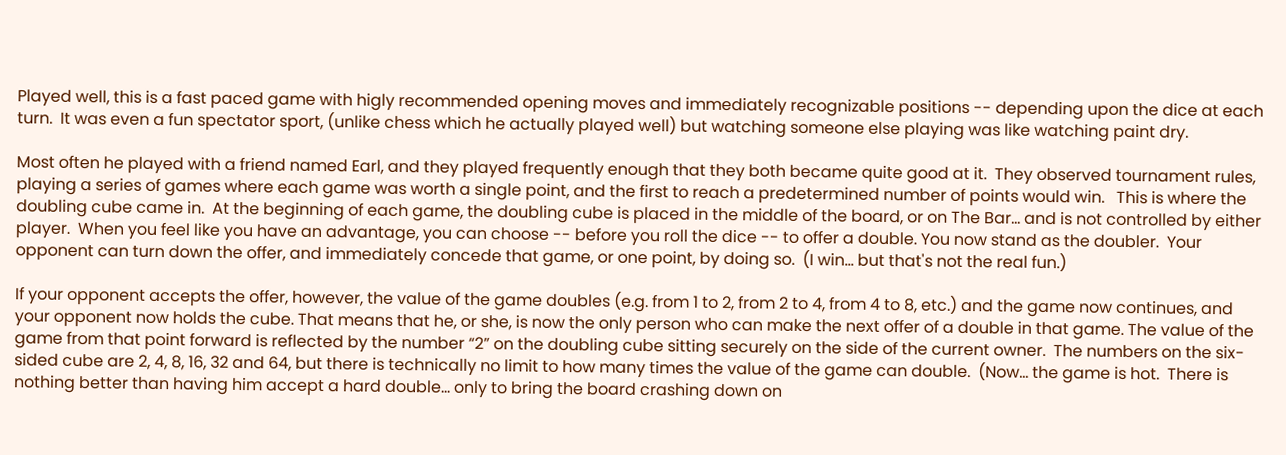Played well, this is a fast paced game with higly recommended opening moves and immediately recognizable positions -- depending upon the dice at each turn.  It was even a fun spectator sport, (unlike chess which he actually played well) but watching someone else playing was like watching paint dry.

Most often he played with a friend named Earl, and they played frequently enough that they both became quite good at it.  They observed tournament rules, playing a series of games where each game was worth a single point, and the first to reach a predetermined number of points would win.   This is where the doubling cube came in.  At the beginning of each game, the doubling cube is placed in the middle of the board, or on The Bar... and is not controlled by either player.  When you feel like you have an advantage, you can choose -- before you roll the dice -- to offer a double. You now stand as the doubler.  Your opponent can turn down the offer, and immediately concede that game, or one point, by doing so.  (I win... but that's not the real fun.)

If your opponent accepts the offer, however, the value of the game doubles (e.g. from 1 to 2, from 2 to 4, from 4 to 8, etc.) and the game now continues, and your opponent now holds the cube. That means that he, or she, is now the only person who can make the next offer of a double in that game. The value of the game from that point forward is reflected by the number “2” on the doubling cube sitting securely on the side of the current owner.  The numbers on the six-sided cube are 2, 4, 8, 16, 32 and 64, but there is technically no limit to how many times the value of the game can double.  (Now... the game is hot.  There is nothing better than having him accept a hard double... only to bring the board crashing down on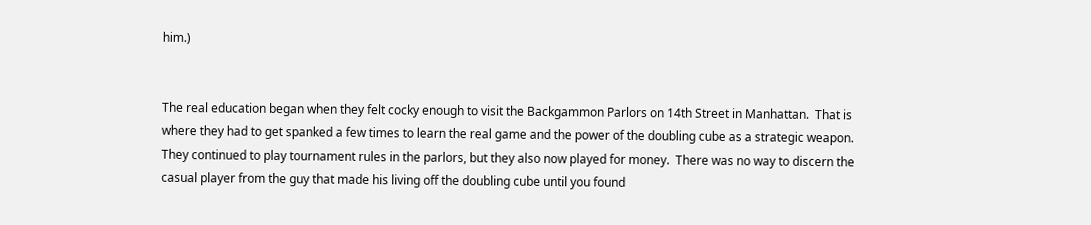him.)


The real education began when they felt cocky enough to visit the Backgammon Parlors on 14th Street in Manhattan.  That is where they had to get spanked a few times to learn the real game and the power of the doubling cube as a strategic weapon.  They continued to play tournament rules in the parlors, but they also now played for money.  There was no way to discern the casual player from the guy that made his living off the doubling cube until you found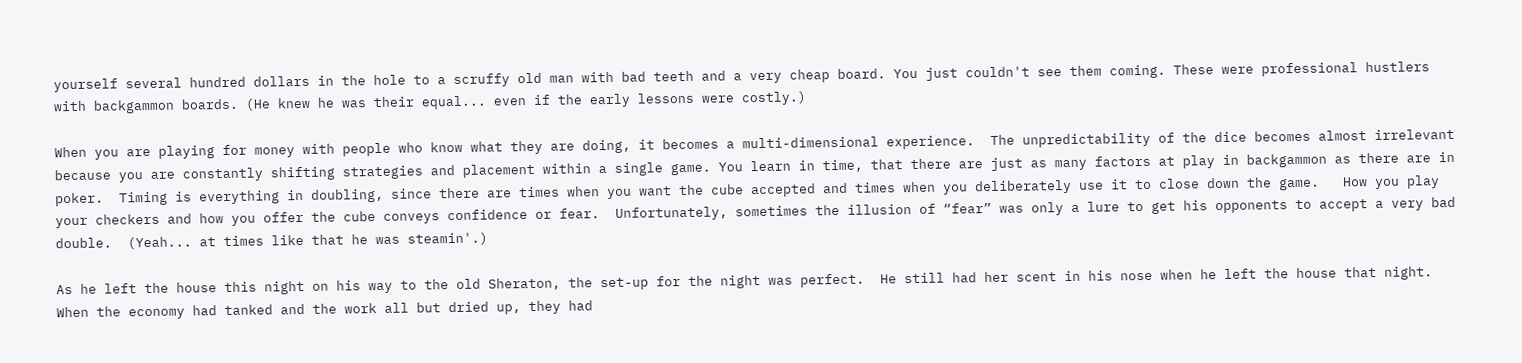yourself several hundred dollars in the hole to a scruffy old man with bad teeth and a very cheap board. You just couldn't see them coming. These were professional hustlers with backgammon boards. (He knew he was their equal... even if the early lessons were costly.)

When you are playing for money with people who know what they are doing, it becomes a multi-dimensional experience.  The unpredictability of the dice becomes almost irrelevant because you are constantly shifting strategies and placement within a single game. You learn in time, that there are just as many factors at play in backgammon as there are in poker.  Timing is everything in doubling, since there are times when you want the cube accepted and times when you deliberately use it to close down the game.   How you play your checkers and how you offer the cube conveys confidence or fear.  Unfortunately, sometimes the illusion of “fear” was only a lure to get his opponents to accept a very bad double.  (Yeah... at times like that he was steamin'.)

As he left the house this night on his way to the old Sheraton, the set-up for the night was perfect.  He still had her scent in his nose when he left the house that night.  When the economy had tanked and the work all but dried up, they had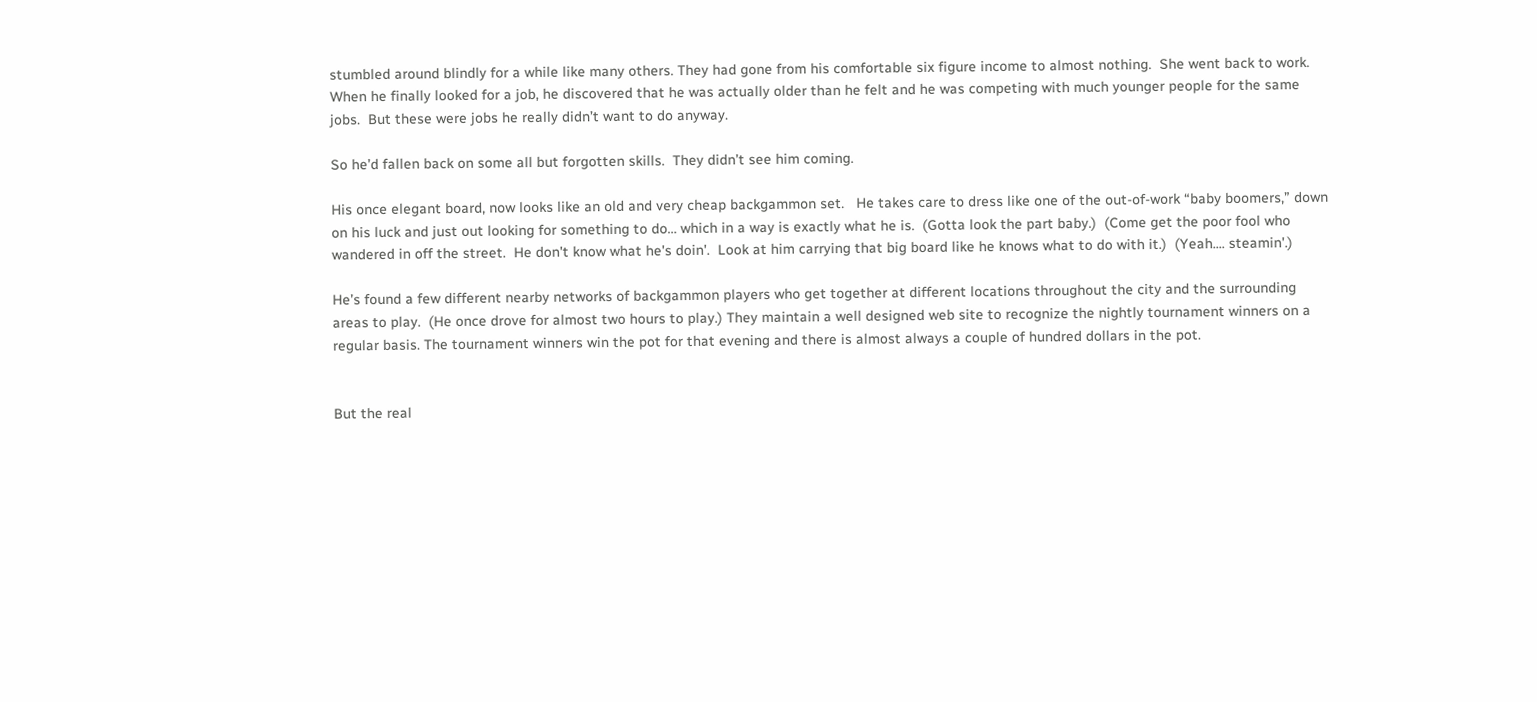stumbled around blindly for a while like many others. They had gone from his comfortable six figure income to almost nothing.  She went back to work.  When he finally looked for a job, he discovered that he was actually older than he felt and he was competing with much younger people for the same jobs.  But these were jobs he really didn’t want to do anyway.

So he’d fallen back on some all but forgotten skills.  They didn’t see him coming.

His once elegant board, now looks like an old and very cheap backgammon set.   He takes care to dress like one of the out-of-work “baby boomers,” down on his luck and just out looking for something to do… which in a way is exactly what he is.  (Gotta look the part baby.)  (Come get the poor fool who wandered in off the street.  He don't know what he's doin'.  Look at him carrying that big board like he knows what to do with it.)  (Yeah.... steamin'.)

He’s found a few different nearby networks of backgammon players who get together at different locations throughout the city and the surrounding areas to play.  (He once drove for almost two hours to play.) They maintain a well designed web site to recognize the nightly tournament winners on a regular basis. The tournament winners win the pot for that evening and there is almost always a couple of hundred dollars in the pot.


But the real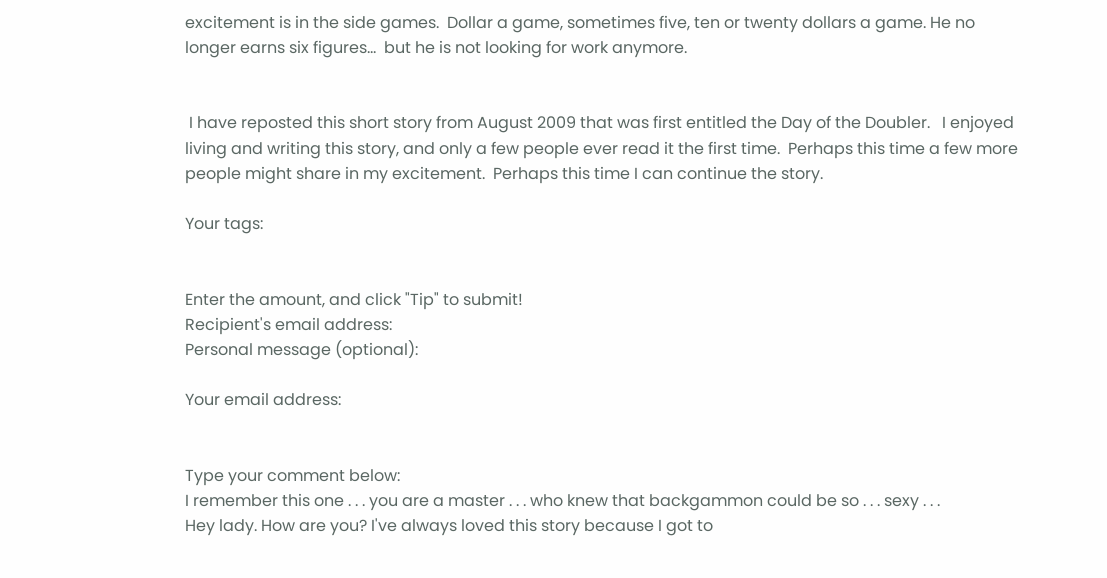excitement is in the side games.  Dollar a game, sometimes five, ten or twenty dollars a game. He no longer earns six figures...  but he is not looking for work anymore.


 I have reposted this short story from August 2009 that was first entitled the Day of the Doubler.   I enjoyed living and writing this story, and only a few people ever read it the first time.  Perhaps this time a few more people might share in my excitement.  Perhaps this time I can continue the story.

Your tags:


Enter the amount, and click "Tip" to submit!
Recipient's email address:
Personal message (optional):

Your email address:


Type your comment below:
I remember this one . . . you are a master . . . who knew that backgammon could be so . . . sexy . . .
Hey lady. How are you? I've always loved this story because I got to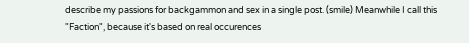describe my passions for backgammon and sex in a single post. (smile) Meanwhile I call this "Faction", because it's based on real occurences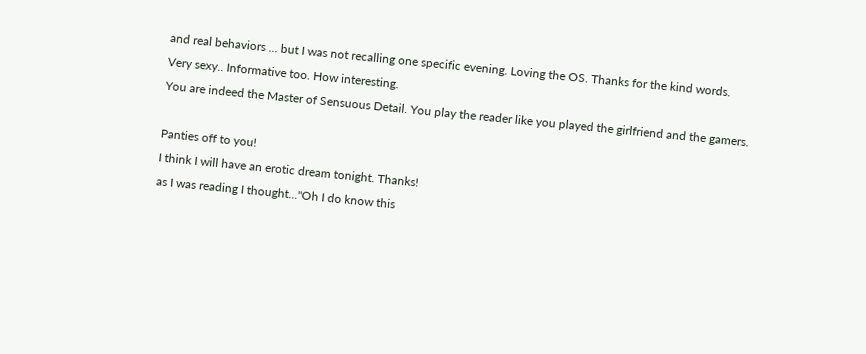and real behaviors ... but I was not recalling one specific evening. Loving the OS. Thanks for the kind words.
Very sexy.. Informative too. How interesting.
You are indeed the Master of Sensuous Detail. You play the reader like you played the girlfriend and the gamers.

Panties off to you!
I think I will have an erotic dream tonight. Thanks!
as I was reading I thought..."Oh I do know this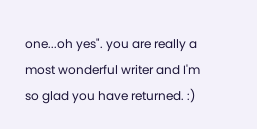one...oh yes". you are really a most wonderful writer and I'm so glad you have returned. :)